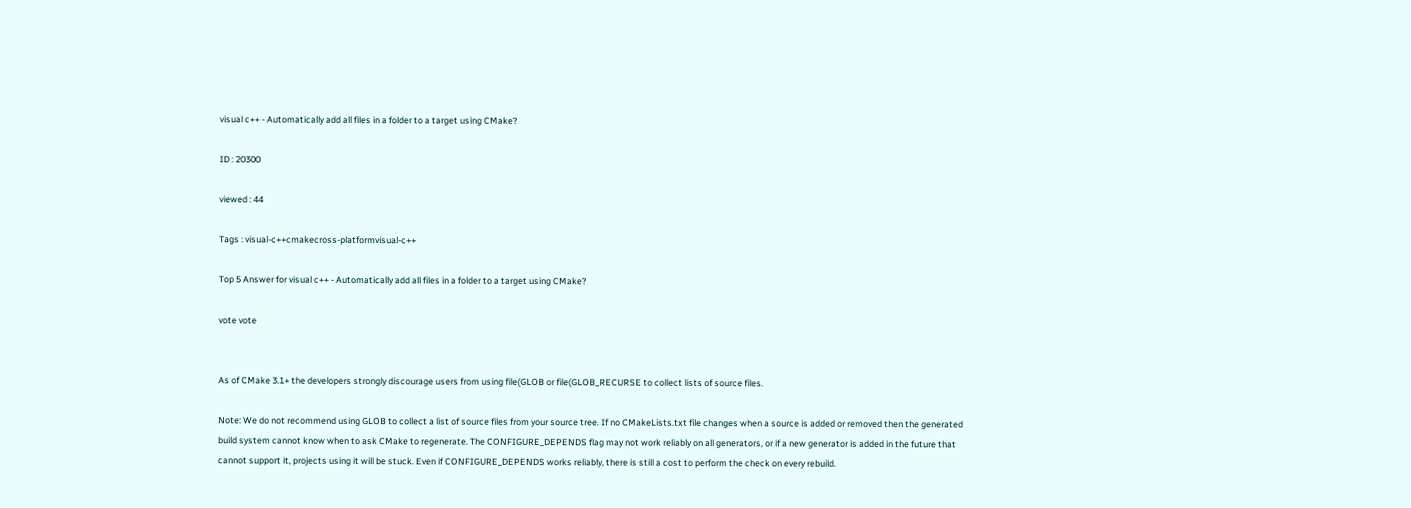visual c++ - Automatically add all files in a folder to a target using CMake?

ID : 20300

viewed : 44

Tags : visual-c++cmakecross-platformvisual-c++

Top 5 Answer for visual c++ - Automatically add all files in a folder to a target using CMake?

vote vote


As of CMake 3.1+ the developers strongly discourage users from using file(GLOB or file(GLOB_RECURSE to collect lists of source files.

Note: We do not recommend using GLOB to collect a list of source files from your source tree. If no CMakeLists.txt file changes when a source is added or removed then the generated build system cannot know when to ask CMake to regenerate. The CONFIGURE_DEPENDS flag may not work reliably on all generators, or if a new generator is added in the future that cannot support it, projects using it will be stuck. Even if CONFIGURE_DEPENDS works reliably, there is still a cost to perform the check on every rebuild.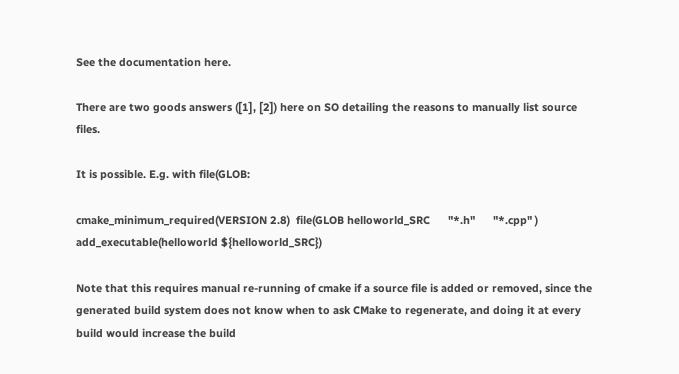See the documentation here.

There are two goods answers ([1], [2]) here on SO detailing the reasons to manually list source files.

It is possible. E.g. with file(GLOB:

cmake_minimum_required(VERSION 2.8)  file(GLOB helloworld_SRC      "*.h"      "*.cpp" )  add_executable(helloworld ${helloworld_SRC})

Note that this requires manual re-running of cmake if a source file is added or removed, since the generated build system does not know when to ask CMake to regenerate, and doing it at every build would increase the build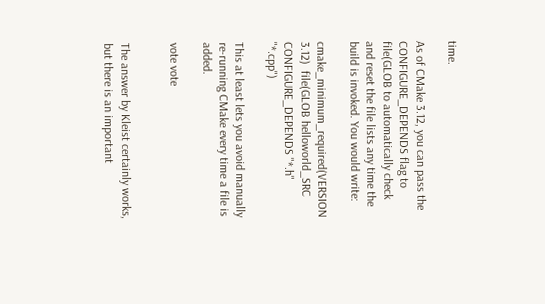time.

As of CMake 3.12, you can pass the CONFIGURE_DEPENDS flag to file(GLOB to automatically check and reset the file lists any time the build is invoked. You would write:

cmake_minimum_required(VERSION 3.12)  file(GLOB helloworld_SRC CONFIGURE_DEPENDS "*.h" "*.cpp")

This at least lets you avoid manually re-running CMake every time a file is added.

vote vote


The answer by Kleist certainly works, but there is an important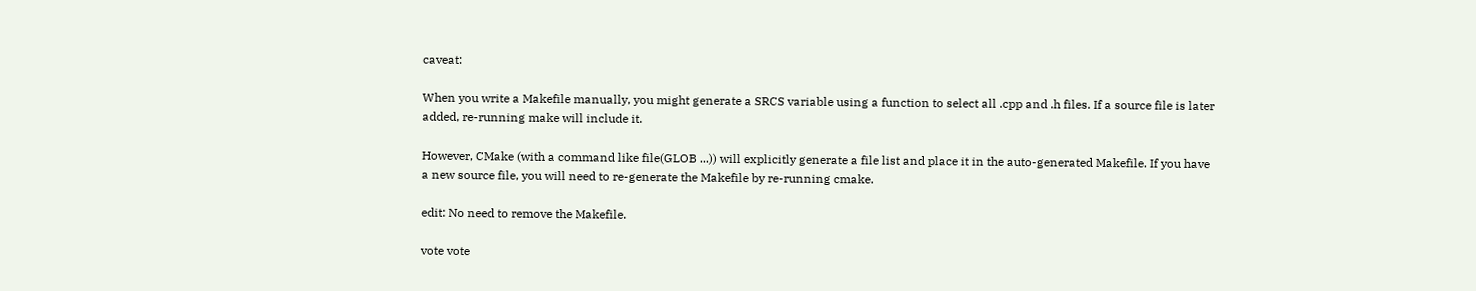caveat:

When you write a Makefile manually, you might generate a SRCS variable using a function to select all .cpp and .h files. If a source file is later added, re-running make will include it.

However, CMake (with a command like file(GLOB ...)) will explicitly generate a file list and place it in the auto-generated Makefile. If you have a new source file, you will need to re-generate the Makefile by re-running cmake.

edit: No need to remove the Makefile.

vote vote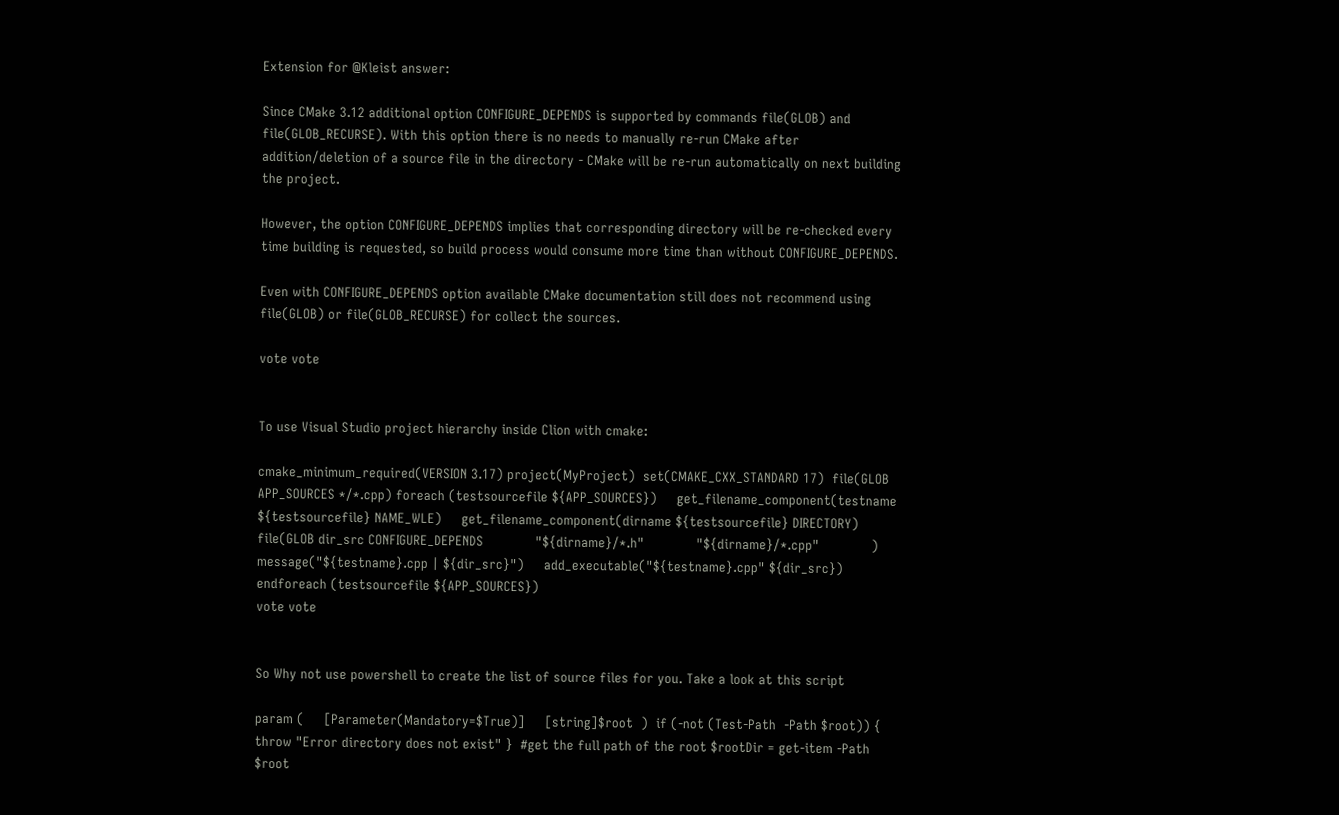Extension for @Kleist answer:

Since CMake 3.12 additional option CONFIGURE_DEPENDS is supported by commands file(GLOB) and file(GLOB_RECURSE). With this option there is no needs to manually re-run CMake after addition/deletion of a source file in the directory - CMake will be re-run automatically on next building the project.

However, the option CONFIGURE_DEPENDS implies that corresponding directory will be re-checked every time building is requested, so build process would consume more time than without CONFIGURE_DEPENDS.

Even with CONFIGURE_DEPENDS option available CMake documentation still does not recommend using file(GLOB) or file(GLOB_RECURSE) for collect the sources.

vote vote


To use Visual Studio project hierarchy inside Clion with cmake:

cmake_minimum_required(VERSION 3.17) project(MyProject)  set(CMAKE_CXX_STANDARD 17)  file(GLOB APP_SOURCES */*.cpp) foreach (testsourcefile ${APP_SOURCES})     get_filename_component(testname ${testsourcefile} NAME_WLE)     get_filename_component(dirname ${testsourcefile} DIRECTORY)     file(GLOB dir_src CONFIGURE_DEPENDS             "${dirname}/*.h"             "${dirname}/*.cpp"             )     message("${testname}.cpp | ${dir_src}")     add_executable("${testname}.cpp" ${dir_src}) endforeach (testsourcefile ${APP_SOURCES})
vote vote


So Why not use powershell to create the list of source files for you. Take a look at this script

param (     [Parameter(Mandatory=$True)]     [string]$root  )  if (-not (Test-Path  -Path $root)) {     throw "Error directory does not exist" }  #get the full path of the root $rootDir = get-item -Path $root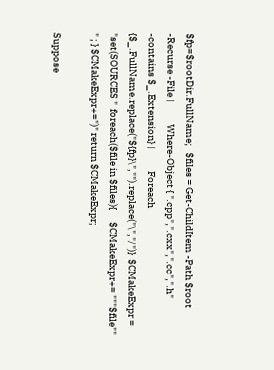$fp=$rootDir.FullName;   $files = Get-ChildItem -Path $root -Recurse -File |           Where-Object { ".cpp",".cxx",".cc",".h" -contains $_.Extension} |           Foreach {$_.FullName.replace("${fp}\","").replace("\","/")}  $CMakeExpr = "set(SOURCES "  foreach($file in $files){      $CMakeExpr+= """$file"" " ; } $CMakeExpr+=")" return $CMakeExpr;

Suppose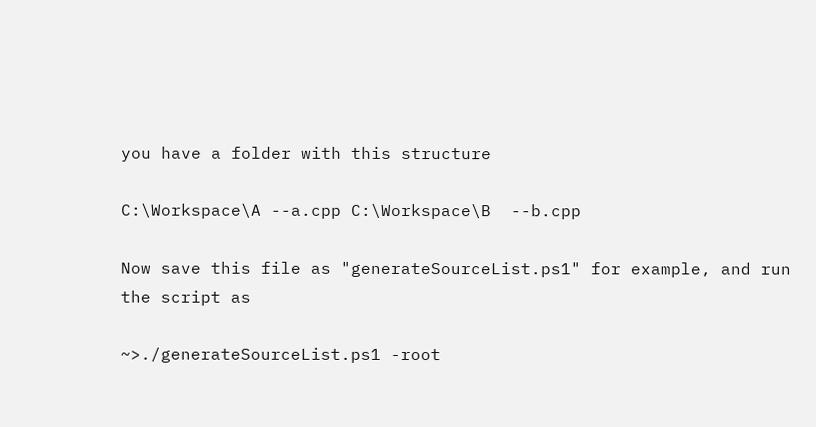you have a folder with this structure

C:\Workspace\A --a.cpp C:\Workspace\B  --b.cpp

Now save this file as "generateSourceList.ps1" for example, and run the script as

~>./generateSourceList.ps1 -root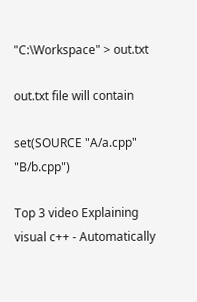"C:\Workspace" > out.txt

out.txt file will contain

set(SOURCE "A/a.cpp" "B/b.cpp")

Top 3 video Explaining visual c++ - Automatically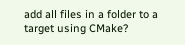add all files in a folder to a target using CMake?